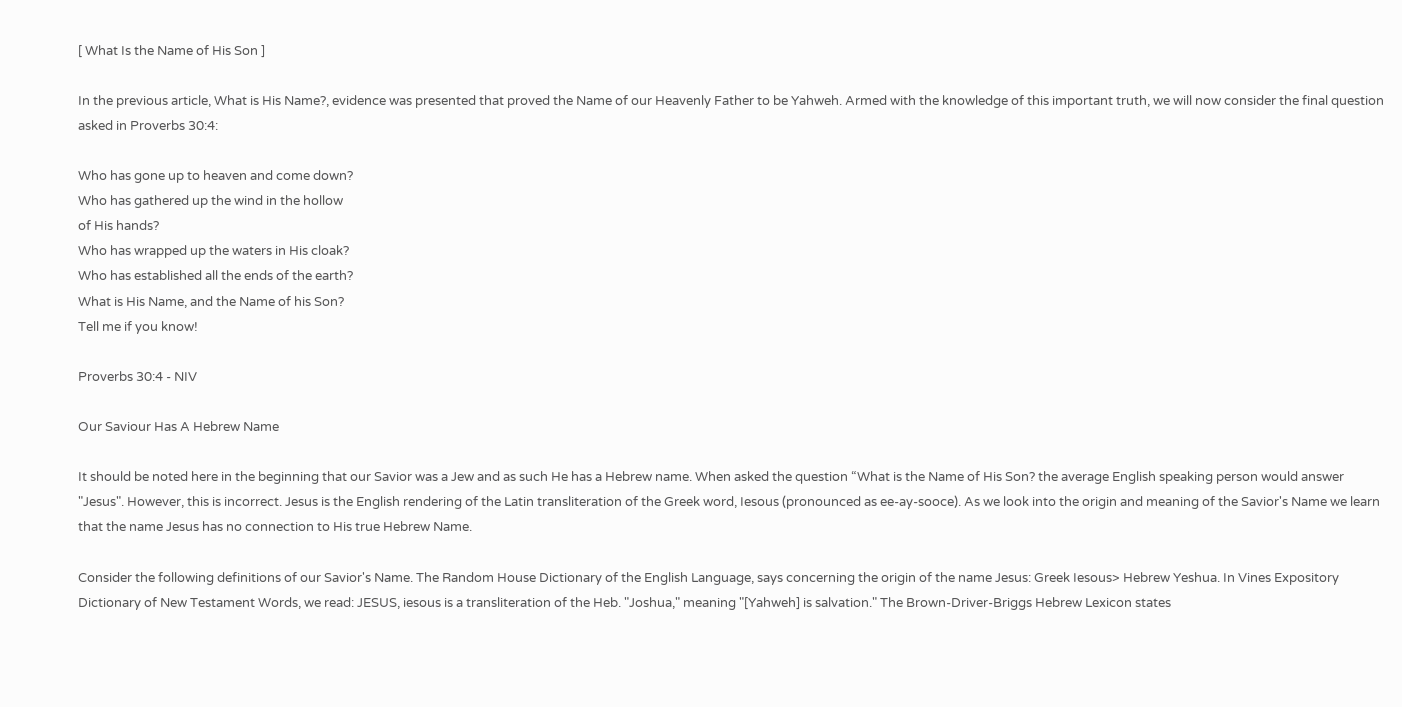[ What Is the Name of His Son ]

In the previous article, What is His Name?, evidence was presented that proved the Name of our Heavenly Father to be Yahweh. Armed with the knowledge of this important truth, we will now consider the final question asked in Proverbs 30:4:

Who has gone up to heaven and come down?
Who has gathered up the wind in the hollow
of His hands?
Who has wrapped up the waters in His cloak?
Who has established all the ends of the earth?
What is His Name, and the Name of his Son?
Tell me if you know!

Proverbs 30:4 - NIV

Our Saviour Has A Hebrew Name

It should be noted here in the beginning that our Savior was a Jew and as such He has a Hebrew name. When asked the question “What is the Name of His Son? the average English speaking person would answer "Jesus". However, this is incorrect. Jesus is the English rendering of the Latin transliteration of the Greek word, Iesous (pronounced as ee-ay-sooce). As we look into the origin and meaning of the Savior's Name we learn that the name Jesus has no connection to His true Hebrew Name.

Consider the following definitions of our Savior's Name. The Random House Dictionary of the English Language, says concerning the origin of the name Jesus: Greek Iesous> Hebrew Yeshua. In Vines Expository Dictionary of New Testament Words, we read: JESUS, iesous is a transliteration of the Heb. "Joshua," meaning "[Yahweh] is salvation." The Brown-Driver-Briggs Hebrew Lexicon states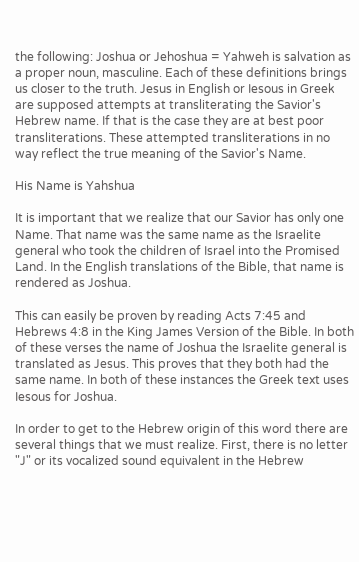the following: Joshua or Jehoshua = Yahweh is salvation as a proper noun, masculine. Each of these definitions brings us closer to the truth. Jesus in English or Iesous in Greek are supposed attempts at transliterating the Savior's Hebrew name. If that is the case they are at best poor transliterations. These attempted transliterations in no way reflect the true meaning of the Savior's Name.

His Name is Yahshua

It is important that we realize that our Savior has only one Name. That name was the same name as the Israelite general who took the children of Israel into the Promised Land. In the English translations of the Bible, that name is rendered as Joshua.

This can easily be proven by reading Acts 7:45 and Hebrews 4:8 in the King James Version of the Bible. In both of these verses the name of Joshua the Israelite general is translated as Jesus. This proves that they both had the same name. In both of these instances the Greek text uses Iesous for Joshua.

In order to get to the Hebrew origin of this word there are several things that we must realize. First, there is no letter "J" or its vocalized sound equivalent in the Hebrew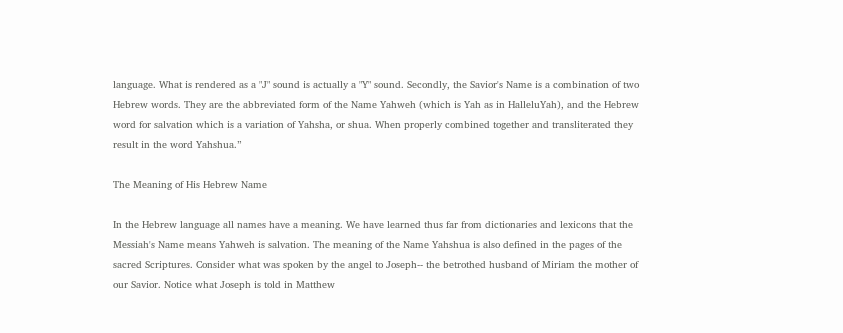language. What is rendered as a "J" sound is actually a "Y" sound. Secondly, the Savior's Name is a combination of two Hebrew words. They are the abbreviated form of the Name Yahweh (which is Yah as in HalleluYah), and the Hebrew word for salvation which is a variation of Yahsha, or shua. When properly combined together and transliterated they result in the word Yahshua.”

The Meaning of His Hebrew Name

In the Hebrew language all names have a meaning. We have learned thus far from dictionaries and lexicons that the Messiah's Name means Yahweh is salvation. The meaning of the Name Yahshua is also defined in the pages of the sacred Scriptures. Consider what was spoken by the angel to Joseph-- the betrothed husband of Miriam the mother of our Savior. Notice what Joseph is told in Matthew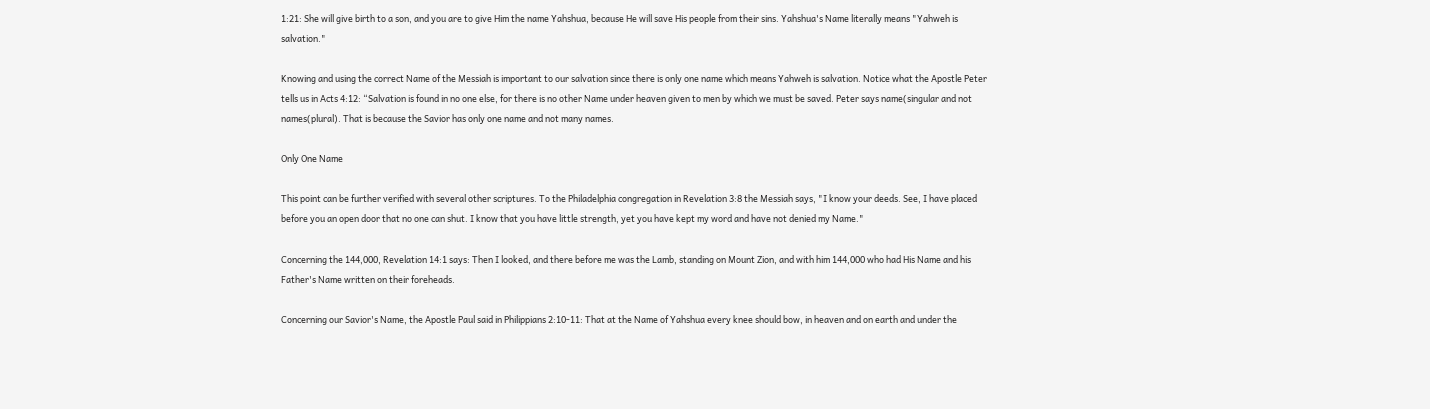1:21: She will give birth to a son, and you are to give Him the name Yahshua, because He will save His people from their sins. Yahshua's Name literally means "Yahweh is salvation."

Knowing and using the correct Name of the Messiah is important to our salvation since there is only one name which means Yahweh is salvation. Notice what the Apostle Peter tells us in Acts 4:12: “Salvation is found in no one else, for there is no other Name under heaven given to men by which we must be saved. Peter says name(singular and not names(plural). That is because the Savior has only one name and not many names.

Only One Name

This point can be further verified with several other scriptures. To the Philadelphia congregation in Revelation 3:8 the Messiah says, "I know your deeds. See, I have placed before you an open door that no one can shut. I know that you have little strength, yet you have kept my word and have not denied my Name."

Concerning the 144,000, Revelation 14:1 says: Then I looked, and there before me was the Lamb, standing on Mount Zion, and with him 144,000 who had His Name and his Father's Name written on their foreheads.

Concerning our Savior's Name, the Apostle Paul said in Philippians 2:10-11: That at the Name of Yahshua every knee should bow, in heaven and on earth and under the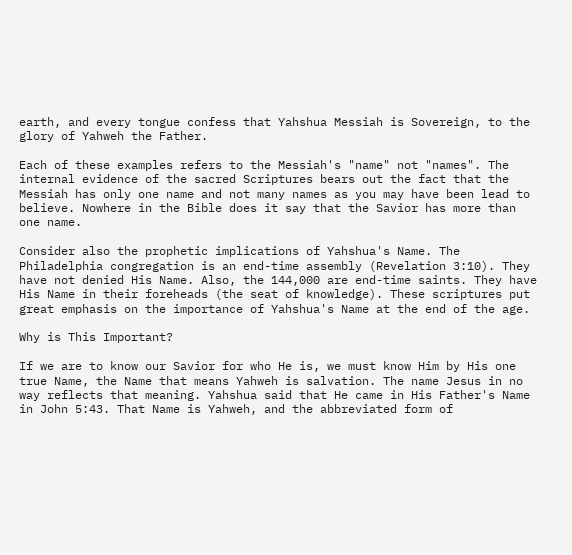earth, and every tongue confess that Yahshua Messiah is Sovereign, to the glory of Yahweh the Father.

Each of these examples refers to the Messiah's "name" not "names". The internal evidence of the sacred Scriptures bears out the fact that the Messiah has only one name and not many names as you may have been lead to believe. Nowhere in the Bible does it say that the Savior has more than one name.

Consider also the prophetic implications of Yahshua's Name. The Philadelphia congregation is an end-time assembly (Revelation 3:10). They have not denied His Name. Also, the 144,000 are end-time saints. They have His Name in their foreheads (the seat of knowledge). These scriptures put great emphasis on the importance of Yahshua's Name at the end of the age.

Why is This Important?

If we are to know our Savior for who He is, we must know Him by His one true Name, the Name that means Yahweh is salvation. The name Jesus in no way reflects that meaning. Yahshua said that He came in His Father's Name in John 5:43. That Name is Yahweh, and the abbreviated form of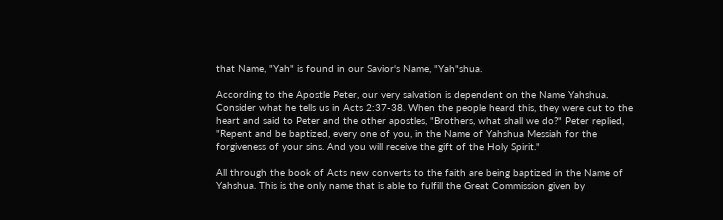that Name, "Yah" is found in our Savior's Name, "Yah"shua.

According to the Apostle Peter, our very salvation is dependent on the Name Yahshua. Consider what he tells us in Acts 2:37-38. When the people heard this, they were cut to the heart and said to Peter and the other apostles, "Brothers, what shall we do?" Peter replied, "Repent and be baptized, every one of you, in the Name of Yahshua Messiah for the forgiveness of your sins. And you will receive the gift of the Holy Spirit."

All through the book of Acts new converts to the faith are being baptized in the Name of Yahshua. This is the only name that is able to fulfill the Great Commission given by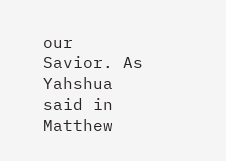our Savior. As Yahshua said in Matthew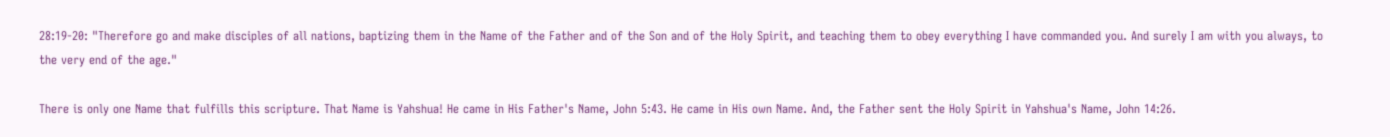28:19-20: "Therefore go and make disciples of all nations, baptizing them in the Name of the Father and of the Son and of the Holy Spirit, and teaching them to obey everything I have commanded you. And surely I am with you always, to the very end of the age."

There is only one Name that fulfills this scripture. That Name is Yahshua! He came in His Father's Name, John 5:43. He came in His own Name. And, the Father sent the Holy Spirit in Yahshua's Name, John 14:26.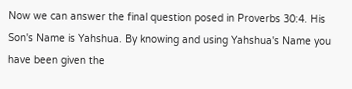Now we can answer the final question posed in Proverbs 30:4. His Son's Name is Yahshua. By knowing and using Yahshua's Name you have been given the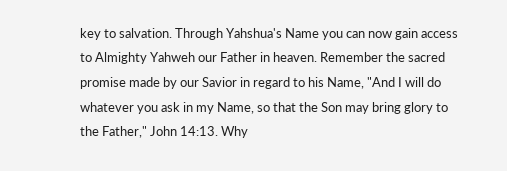key to salvation. Through Yahshua's Name you can now gain access to Almighty Yahweh our Father in heaven. Remember the sacred promise made by our Savior in regard to his Name, "And I will do whatever you ask in my Name, so that the Son may bring glory to the Father," John 14:13. Why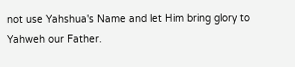not use Yahshua's Name and let Him bring glory to Yahweh our Father.